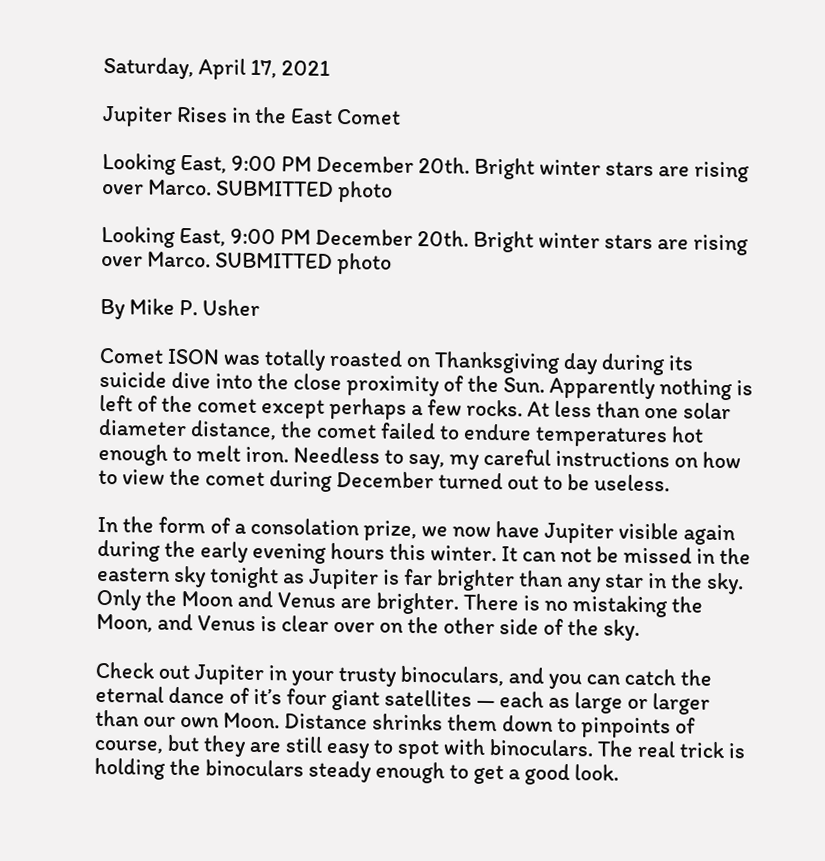Saturday, April 17, 2021

Jupiter Rises in the East Comet

Looking East, 9:00 PM December 20th. Bright winter stars are rising  over Marco. SUBMITTED photo

Looking East, 9:00 PM December 20th. Bright winter stars are rising over Marco. SUBMITTED photo

By Mike P. Usher

Comet ISON was totally roasted on Thanksgiving day during its suicide dive into the close proximity of the Sun. Apparently nothing is left of the comet except perhaps a few rocks. At less than one solar diameter distance, the comet failed to endure temperatures hot enough to melt iron. Needless to say, my careful instructions on how to view the comet during December turned out to be useless.

In the form of a consolation prize, we now have Jupiter visible again during the early evening hours this winter. It can not be missed in the eastern sky tonight as Jupiter is far brighter than any star in the sky. Only the Moon and Venus are brighter. There is no mistaking the Moon, and Venus is clear over on the other side of the sky.

Check out Jupiter in your trusty binoculars, and you can catch the eternal dance of it’s four giant satellites — each as large or larger than our own Moon. Distance shrinks them down to pinpoints of course, but they are still easy to spot with binoculars. The real trick is holding the binoculars steady enough to get a good look.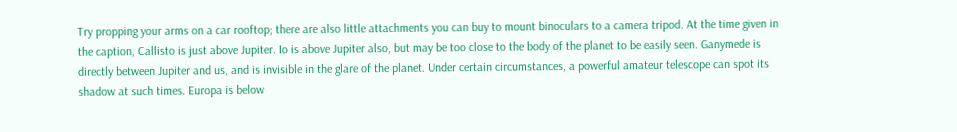Try propping your arms on a car rooftop; there are also little attachments you can buy to mount binoculars to a camera tripod. At the time given in the caption, Callisto is just above Jupiter. Io is above Jupiter also, but may be too close to the body of the planet to be easily seen. Ganymede is directly between Jupiter and us, and is invisible in the glare of the planet. Under certain circumstances, a powerful amateur telescope can spot its shadow at such times. Europa is below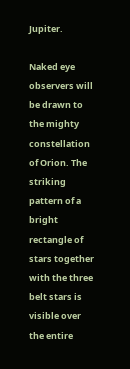Jupiter.

Naked eye observers will be drawn to the mighty constellation of Orion. The striking pattern of a bright rectangle of stars together with the three belt stars is visible over the entire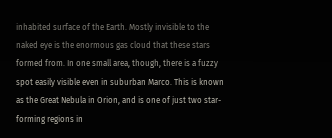inhabited surface of the Earth. Mostly invisible to the naked eye is the enormous gas cloud that these stars formed from. In one small area, though, there is a fuzzy spot easily visible even in suburban Marco. This is known as the Great Nebula in Orion, and is one of just two star-forming regions in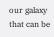our galaxy that can be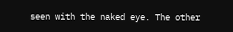seen with the naked eye. The other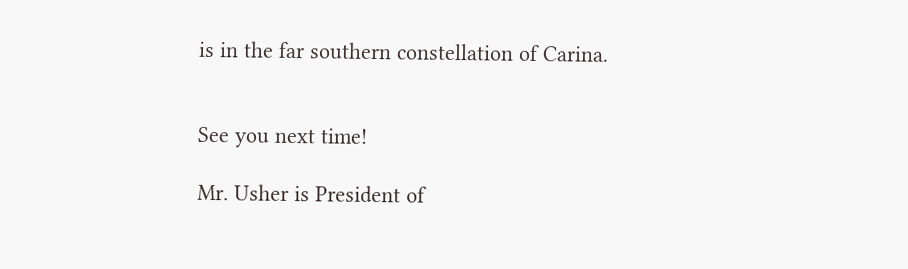is in the far southern constellation of Carina.


See you next time!

Mr. Usher is President of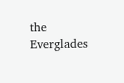the Everglades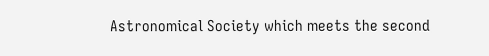Astronomical Society which meets the second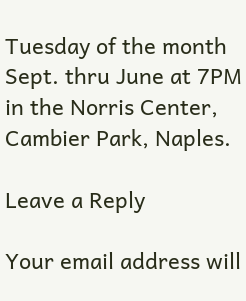Tuesday of the month Sept. thru June at 7PM in the Norris Center, Cambier Park, Naples.

Leave a Reply

Your email address will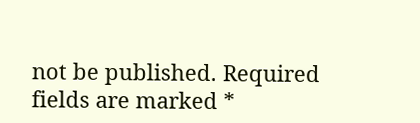not be published. Required fields are marked *